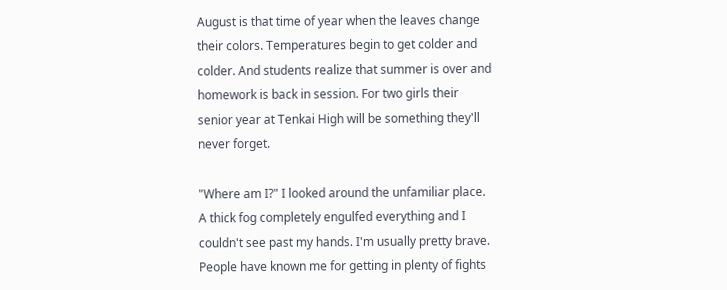August is that time of year when the leaves change their colors. Temperatures begin to get colder and colder. And students realize that summer is over and homework is back in session. For two girls their senior year at Tenkai High will be something they'll never forget.

"Where am I?" I looked around the unfamiliar place. A thick fog completely engulfed everything and I couldn't see past my hands. I'm usually pretty brave. People have known me for getting in plenty of fights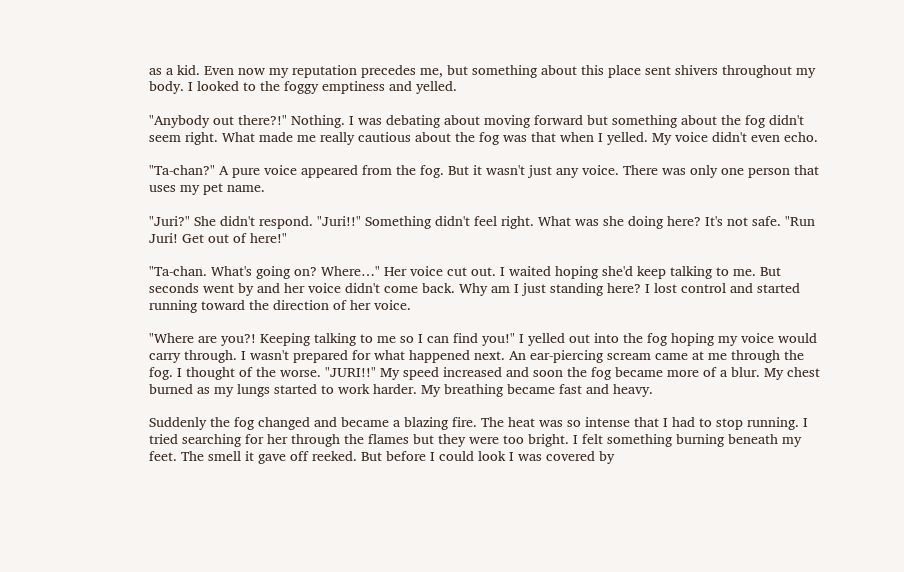as a kid. Even now my reputation precedes me, but something about this place sent shivers throughout my body. I looked to the foggy emptiness and yelled.

"Anybody out there?!" Nothing. I was debating about moving forward but something about the fog didn't seem right. What made me really cautious about the fog was that when I yelled. My voice didn't even echo.

"Ta-chan?" A pure voice appeared from the fog. But it wasn't just any voice. There was only one person that uses my pet name.

"Juri?" She didn't respond. "Juri!!" Something didn't feel right. What was she doing here? It's not safe. "Run Juri! Get out of here!"

"Ta-chan. What's going on? Where…" Her voice cut out. I waited hoping she'd keep talking to me. But seconds went by and her voice didn't come back. Why am I just standing here? I lost control and started running toward the direction of her voice.

"Where are you?! Keeping talking to me so I can find you!" I yelled out into the fog hoping my voice would carry through. I wasn't prepared for what happened next. An ear-piercing scream came at me through the fog. I thought of the worse. "JURI!!" My speed increased and soon the fog became more of a blur. My chest burned as my lungs started to work harder. My breathing became fast and heavy.

Suddenly the fog changed and became a blazing fire. The heat was so intense that I had to stop running. I tried searching for her through the flames but they were too bright. I felt something burning beneath my feet. The smell it gave off reeked. But before I could look I was covered by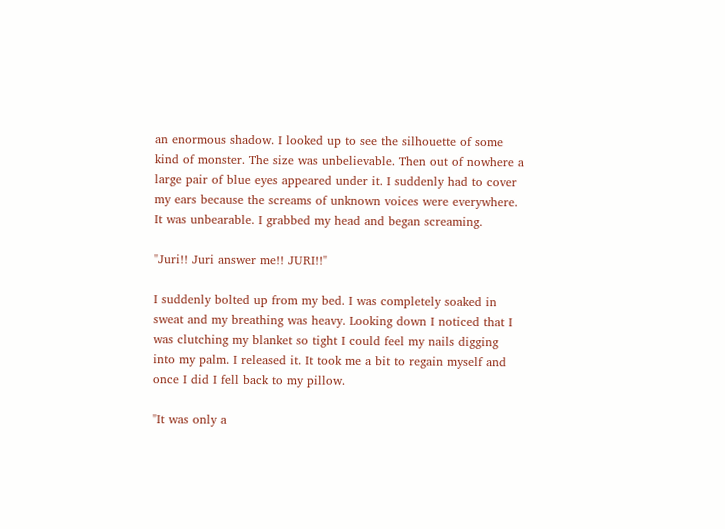an enormous shadow. I looked up to see the silhouette of some kind of monster. The size was unbelievable. Then out of nowhere a large pair of blue eyes appeared under it. I suddenly had to cover my ears because the screams of unknown voices were everywhere. It was unbearable. I grabbed my head and began screaming.

"Juri!! Juri answer me!! JURI!!"

I suddenly bolted up from my bed. I was completely soaked in sweat and my breathing was heavy. Looking down I noticed that I was clutching my blanket so tight I could feel my nails digging into my palm. I released it. It took me a bit to regain myself and once I did I fell back to my pillow.

"It was only a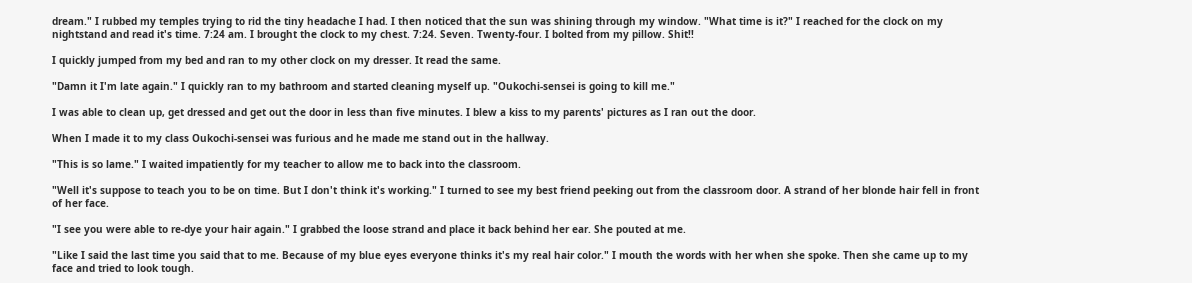dream." I rubbed my temples trying to rid the tiny headache I had. I then noticed that the sun was shining through my window. "What time is it?" I reached for the clock on my nightstand and read it's time. 7:24 am. I brought the clock to my chest. 7:24. Seven. Twenty-four. I bolted from my pillow. Shit!!

I quickly jumped from my bed and ran to my other clock on my dresser. It read the same.

"Damn it I'm late again." I quickly ran to my bathroom and started cleaning myself up. "Oukochi-sensei is going to kill me."

I was able to clean up, get dressed and get out the door in less than five minutes. I blew a kiss to my parents' pictures as I ran out the door.

When I made it to my class Oukochi-sensei was furious and he made me stand out in the hallway.

"This is so lame." I waited impatiently for my teacher to allow me to back into the classroom.

"Well it's suppose to teach you to be on time. But I don't think it's working." I turned to see my best friend peeking out from the classroom door. A strand of her blonde hair fell in front of her face.

"I see you were able to re-dye your hair again." I grabbed the loose strand and place it back behind her ear. She pouted at me.

"Like I said the last time you said that to me. Because of my blue eyes everyone thinks it's my real hair color." I mouth the words with her when she spoke. Then she came up to my face and tried to look tough.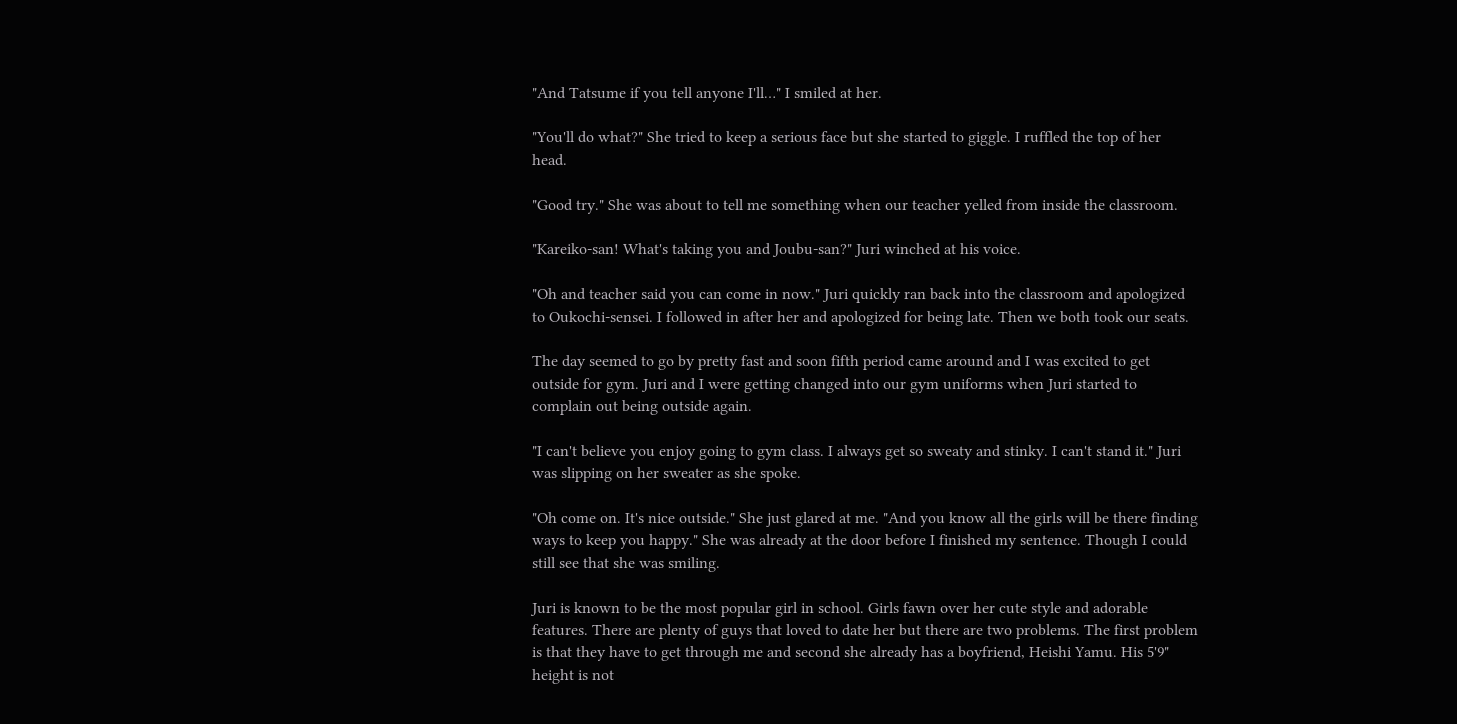"And Tatsume if you tell anyone I'll…" I smiled at her.

"You'll do what?" She tried to keep a serious face but she started to giggle. I ruffled the top of her head.

"Good try." She was about to tell me something when our teacher yelled from inside the classroom.

"Kareiko-san! What's taking you and Joubu-san?" Juri winched at his voice.

"Oh and teacher said you can come in now." Juri quickly ran back into the classroom and apologized to Oukochi-sensei. I followed in after her and apologized for being late. Then we both took our seats.

The day seemed to go by pretty fast and soon fifth period came around and I was excited to get outside for gym. Juri and I were getting changed into our gym uniforms when Juri started to complain out being outside again.

"I can't believe you enjoy going to gym class. I always get so sweaty and stinky. I can't stand it." Juri was slipping on her sweater as she spoke.

"Oh come on. It's nice outside." She just glared at me. "And you know all the girls will be there finding ways to keep you happy." She was already at the door before I finished my sentence. Though I could still see that she was smiling.

Juri is known to be the most popular girl in school. Girls fawn over her cute style and adorable features. There are plenty of guys that loved to date her but there are two problems. The first problem is that they have to get through me and second she already has a boyfriend, Heishi Yamu. His 5'9" height is not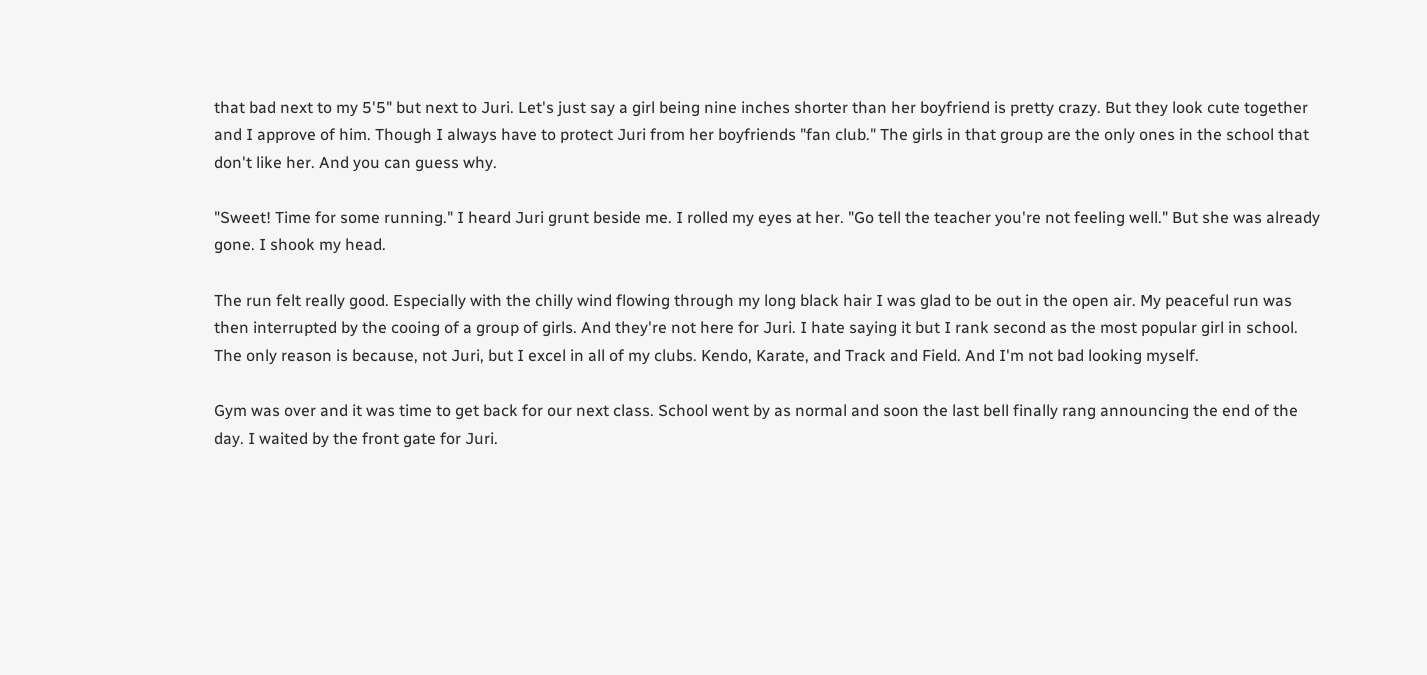that bad next to my 5'5" but next to Juri. Let's just say a girl being nine inches shorter than her boyfriend is pretty crazy. But they look cute together and I approve of him. Though I always have to protect Juri from her boyfriends "fan club." The girls in that group are the only ones in the school that don't like her. And you can guess why.

"Sweet! Time for some running." I heard Juri grunt beside me. I rolled my eyes at her. "Go tell the teacher you're not feeling well." But she was already gone. I shook my head.

The run felt really good. Especially with the chilly wind flowing through my long black hair I was glad to be out in the open air. My peaceful run was then interrupted by the cooing of a group of girls. And they're not here for Juri. I hate saying it but I rank second as the most popular girl in school. The only reason is because, not Juri, but I excel in all of my clubs. Kendo, Karate, and Track and Field. And I'm not bad looking myself.

Gym was over and it was time to get back for our next class. School went by as normal and soon the last bell finally rang announcing the end of the day. I waited by the front gate for Juri.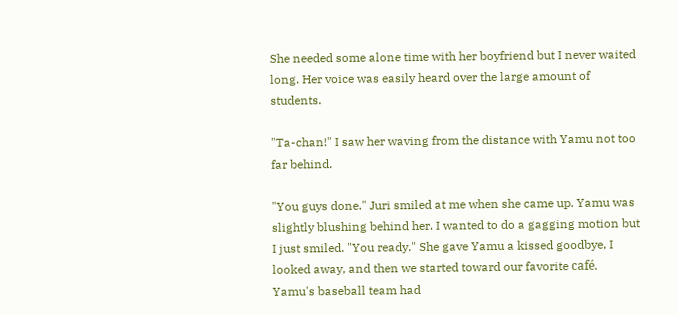She needed some alone time with her boyfriend but I never waited long. Her voice was easily heard over the large amount of students.

"Ta-chan!" I saw her waving from the distance with Yamu not too far behind.

"You guys done." Juri smiled at me when she came up. Yamu was slightly blushing behind her. I wanted to do a gagging motion but I just smiled. "You ready." She gave Yamu a kissed goodbye, I looked away, and then we started toward our favorite café. Yamu's baseball team had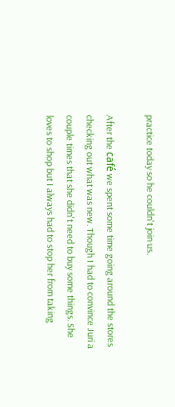practice today so he couldn't join us.

After the café we spent some time going around the stores checking out what was new. Though I had to convince Juri a couple times that she didn't need to buy some things. She loves to shop but I always had to stop her from taking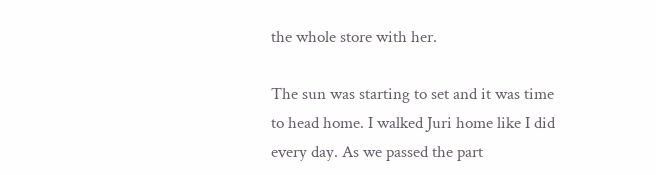the whole store with her.

The sun was starting to set and it was time to head home. I walked Juri home like I did every day. As we passed the part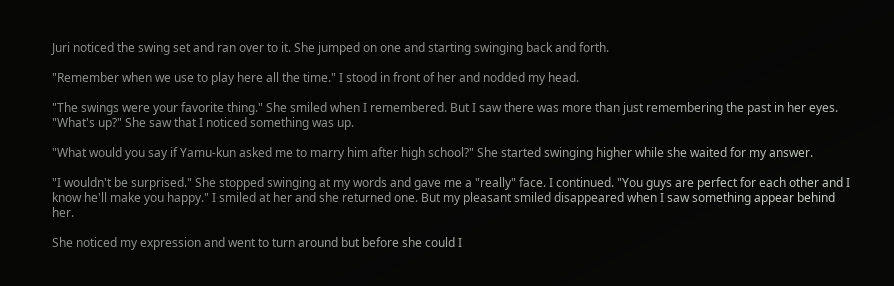Juri noticed the swing set and ran over to it. She jumped on one and starting swinging back and forth.

"Remember when we use to play here all the time." I stood in front of her and nodded my head.

"The swings were your favorite thing." She smiled when I remembered. But I saw there was more than just remembering the past in her eyes. "What's up?" She saw that I noticed something was up.

"What would you say if Yamu-kun asked me to marry him after high school?" She started swinging higher while she waited for my answer.

"I wouldn't be surprised." She stopped swinging at my words and gave me a "really" face. I continued. "You guys are perfect for each other and I know he'll make you happy." I smiled at her and she returned one. But my pleasant smiled disappeared when I saw something appear behind her.

She noticed my expression and went to turn around but before she could I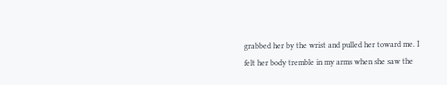grabbed her by the wrist and pulled her toward me. I felt her body tremble in my arms when she saw the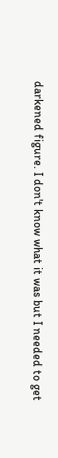darkened figure. I don't know what it was but I needed to get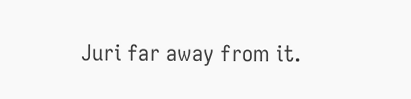Juri far away from it.